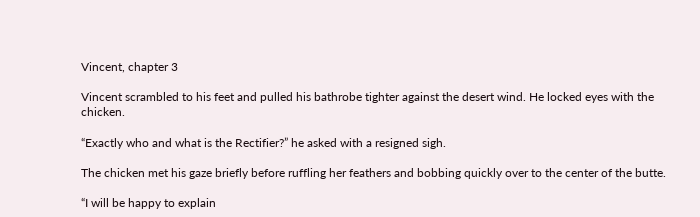Vincent, chapter 3

Vincent scrambled to his feet and pulled his bathrobe tighter against the desert wind. He locked eyes with the chicken.

“Exactly who and what is the Rectifier?” he asked with a resigned sigh.

The chicken met his gaze briefly before ruffling her feathers and bobbing quickly over to the center of the butte.

“I will be happy to explain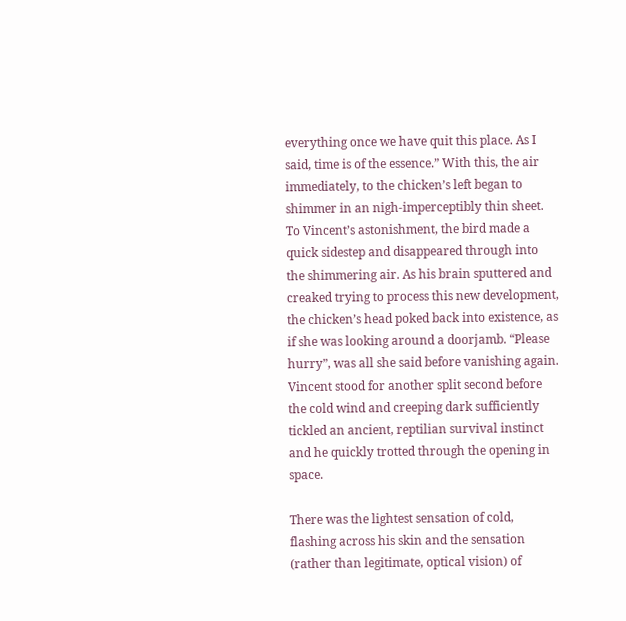everything once we have quit this place. As I said, time is of the essence.” With this, the air immediately, to the chicken’s left began to shimmer in an nigh-imperceptibly thin sheet. To Vincent’s astonishment, the bird made a quick sidestep and disappeared through into the shimmering air. As his brain sputtered and creaked trying to process this new development, the chicken’s head poked back into existence, as if she was looking around a doorjamb. “Please hurry”, was all she said before vanishing again. Vincent stood for another split second before the cold wind and creeping dark sufficiently tickled an ancient, reptilian survival instinct and he quickly trotted through the opening in space.

There was the lightest sensation of cold, flashing across his skin and the sensation (rather than legitimate, optical vision) of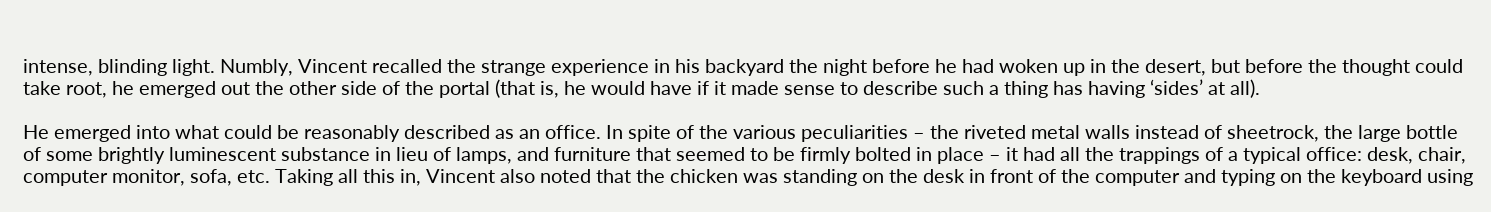intense, blinding light. Numbly, Vincent recalled the strange experience in his backyard the night before he had woken up in the desert, but before the thought could take root, he emerged out the other side of the portal (that is, he would have if it made sense to describe such a thing has having ‘sides’ at all).

He emerged into what could be reasonably described as an office. In spite of the various peculiarities – the riveted metal walls instead of sheetrock, the large bottle of some brightly luminescent substance in lieu of lamps, and furniture that seemed to be firmly bolted in place – it had all the trappings of a typical office: desk, chair, computer monitor, sofa, etc. Taking all this in, Vincent also noted that the chicken was standing on the desk in front of the computer and typing on the keyboard using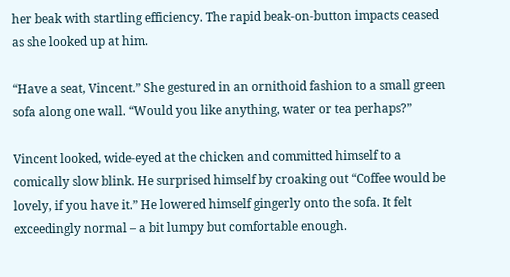her beak with startling efficiency. The rapid beak-on-button impacts ceased as she looked up at him.

“Have a seat, Vincent.” She gestured in an ornithoid fashion to a small green sofa along one wall. “Would you like anything, water or tea perhaps?”

Vincent looked, wide-eyed at the chicken and committed himself to a comically slow blink. He surprised himself by croaking out “Coffee would be lovely, if you have it.” He lowered himself gingerly onto the sofa. It felt exceedingly normal – a bit lumpy but comfortable enough.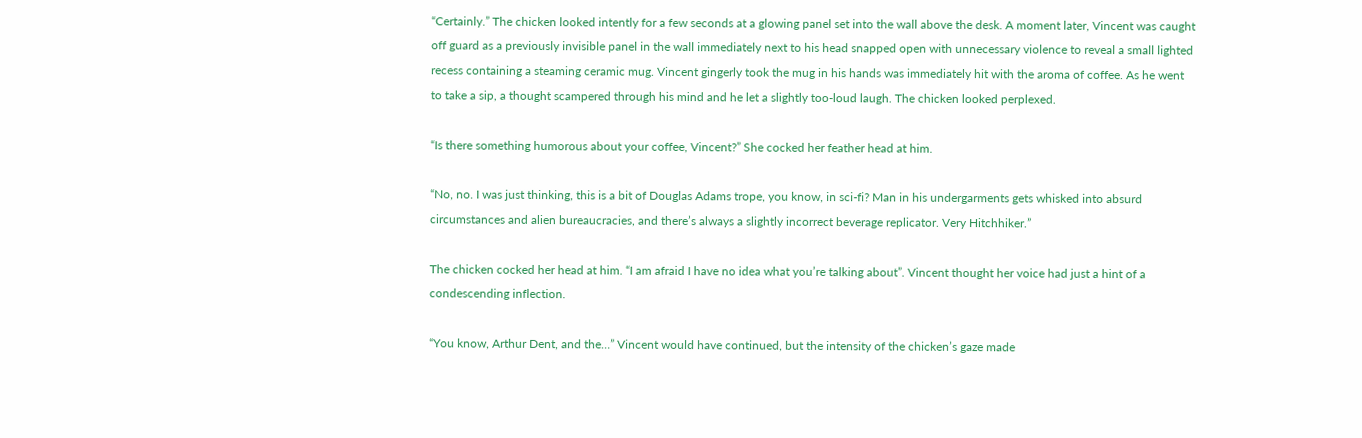“Certainly.” The chicken looked intently for a few seconds at a glowing panel set into the wall above the desk. A moment later, Vincent was caught off guard as a previously invisible panel in the wall immediately next to his head snapped open with unnecessary violence to reveal a small lighted recess containing a steaming ceramic mug. Vincent gingerly took the mug in his hands was immediately hit with the aroma of coffee. As he went to take a sip, a thought scampered through his mind and he let a slightly too-loud laugh. The chicken looked perplexed.

“Is there something humorous about your coffee, Vincent?” She cocked her feather head at him.

“No, no. I was just thinking, this is a bit of Douglas Adams trope, you know, in sci-fi? Man in his undergarments gets whisked into absurd circumstances and alien bureaucracies, and there’s always a slightly incorrect beverage replicator. Very Hitchhiker.”

The chicken cocked her head at him. “I am afraid I have no idea what you’re talking about”. Vincent thought her voice had just a hint of a condescending inflection.

“You know, Arthur Dent, and the…” Vincent would have continued, but the intensity of the chicken’s gaze made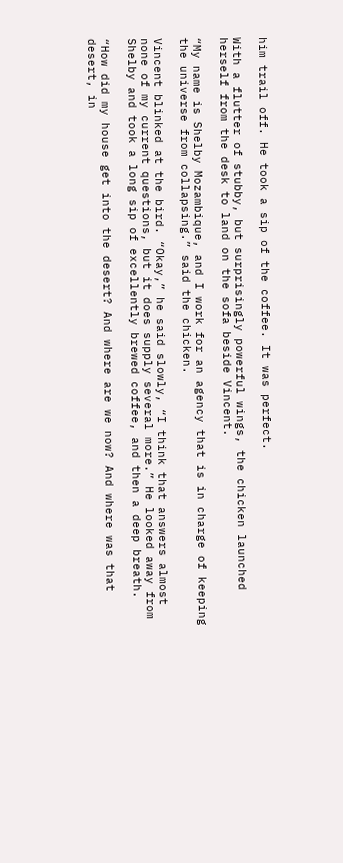him trail off. He took a sip of the coffee. It was perfect.

With a flutter of stubby, but surprisingly powerful wings, the chicken launched herself from the desk to land on the sofa beside Vincent.

“My name is Shelby Mozambique, and I work for an agency that is in charge of keeping the universe from collapsing.” said the chicken.

Vincent blinked at the bird. “Okay,” he said slowly, “I think that answers almost none of my current questions, but it does supply several more.” He looked away from Shelby and took a long sip of excellently brewed coffee, and then a deep breath.

“How did my house get into the desert? And where are we now? And where was that desert, in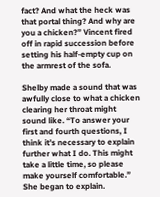fact? And what the heck was that portal thing? And why are you a chicken?” Vincent fired off in rapid succession before setting his half-empty cup on the armrest of the sofa.

Shelby made a sound that was awfully close to what a chicken clearing her throat might sound like. “To answer your first and fourth questions, I think it’s necessary to explain further what I do. This might take a little time, so please make yourself comfortable.” She began to explain.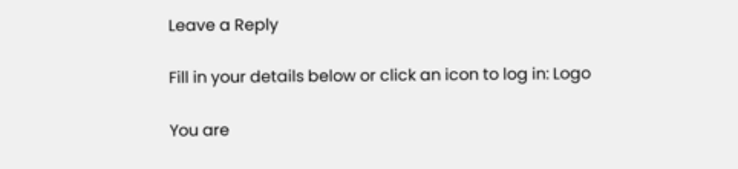Leave a Reply

Fill in your details below or click an icon to log in: Logo

You are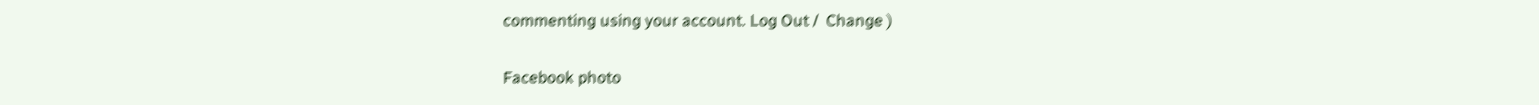commenting using your account. Log Out /  Change )

Facebook photo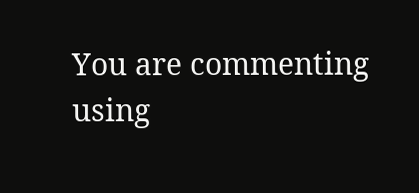You are commenting using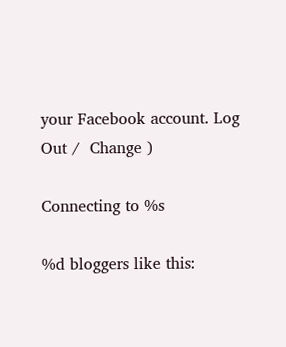your Facebook account. Log Out /  Change )

Connecting to %s

%d bloggers like this: